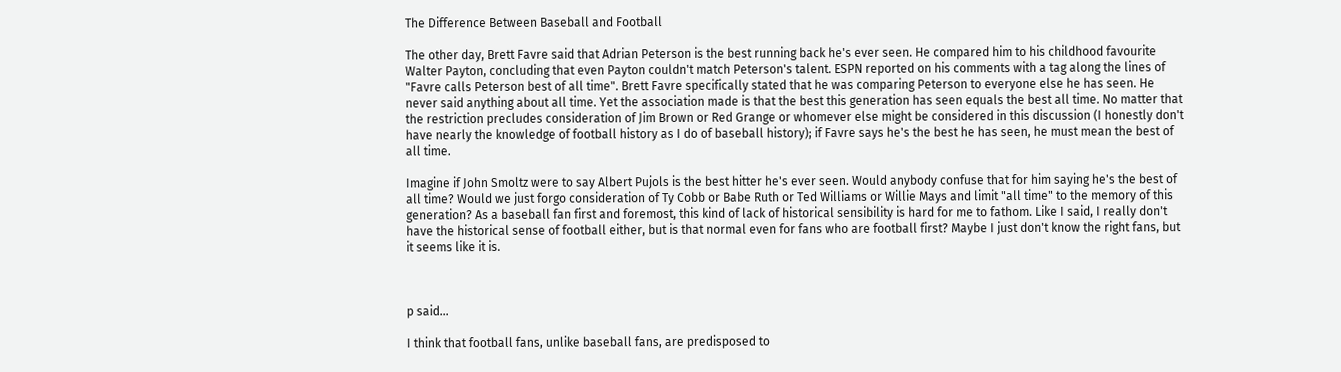The Difference Between Baseball and Football

The other day, Brett Favre said that Adrian Peterson is the best running back he's ever seen. He compared him to his childhood favourite Walter Payton, concluding that even Payton couldn't match Peterson's talent. ESPN reported on his comments with a tag along the lines of "Favre calls Peterson best of all time". Brett Favre specifically stated that he was comparing Peterson to everyone else he has seen. He never said anything about all time. Yet the association made is that the best this generation has seen equals the best all time. No matter that the restriction precludes consideration of Jim Brown or Red Grange or whomever else might be considered in this discussion (I honestly don't have nearly the knowledge of football history as I do of baseball history); if Favre says he's the best he has seen, he must mean the best of all time.

Imagine if John Smoltz were to say Albert Pujols is the best hitter he's ever seen. Would anybody confuse that for him saying he's the best of all time? Would we just forgo consideration of Ty Cobb or Babe Ruth or Ted Williams or Willie Mays and limit "all time" to the memory of this generation? As a baseball fan first and foremost, this kind of lack of historical sensibility is hard for me to fathom. Like I said, I really don't have the historical sense of football either, but is that normal even for fans who are football first? Maybe I just don't know the right fans, but it seems like it is.



p said...

I think that football fans, unlike baseball fans, are predisposed to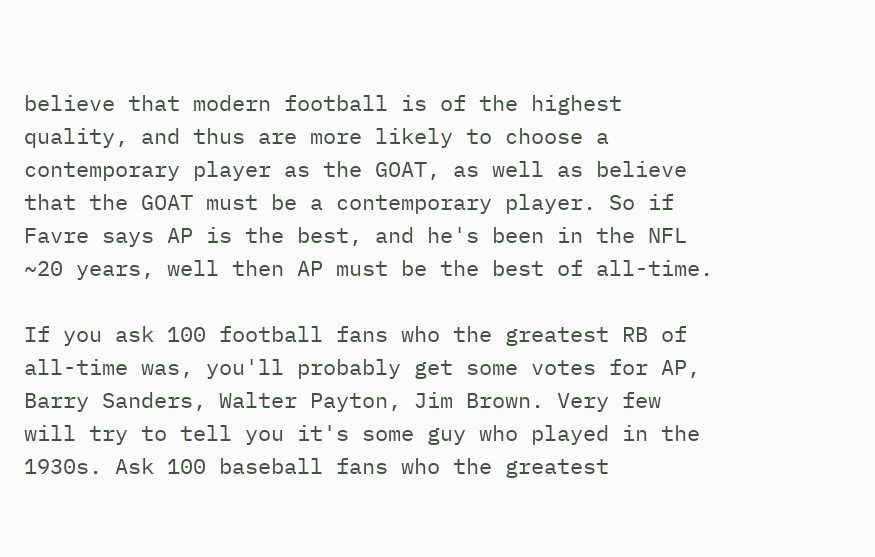believe that modern football is of the highest quality, and thus are more likely to choose a contemporary player as the GOAT, as well as believe that the GOAT must be a contemporary player. So if Favre says AP is the best, and he's been in the NFL ~20 years, well then AP must be the best of all-time.

If you ask 100 football fans who the greatest RB of all-time was, you'll probably get some votes for AP, Barry Sanders, Walter Payton, Jim Brown. Very few will try to tell you it's some guy who played in the 1930s. Ask 100 baseball fans who the greatest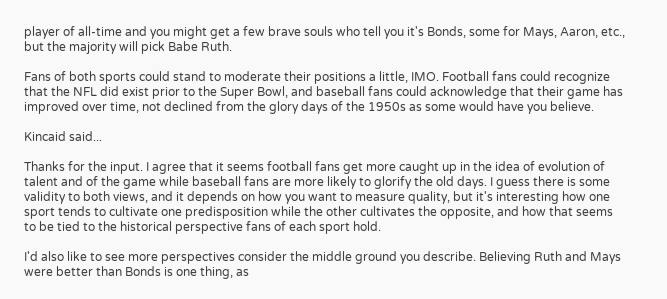player of all-time and you might get a few brave souls who tell you it's Bonds, some for Mays, Aaron, etc., but the majority will pick Babe Ruth.

Fans of both sports could stand to moderate their positions a little, IMO. Football fans could recognize that the NFL did exist prior to the Super Bowl, and baseball fans could acknowledge that their game has improved over time, not declined from the glory days of the 1950s as some would have you believe.

Kincaid said...

Thanks for the input. I agree that it seems football fans get more caught up in the idea of evolution of talent and of the game while baseball fans are more likely to glorify the old days. I guess there is some validity to both views, and it depends on how you want to measure quality, but it's interesting how one sport tends to cultivate one predisposition while the other cultivates the opposite, and how that seems to be tied to the historical perspective fans of each sport hold.

I'd also like to see more perspectives consider the middle ground you describe. Believing Ruth and Mays were better than Bonds is one thing, as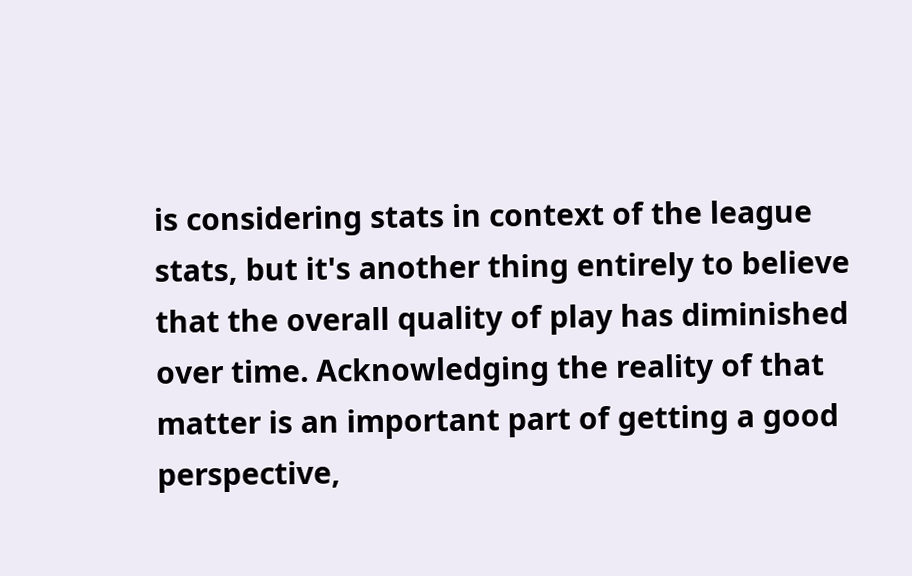is considering stats in context of the league stats, but it's another thing entirely to believe that the overall quality of play has diminished over time. Acknowledging the reality of that matter is an important part of getting a good perspective,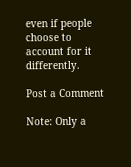even if people choose to account for it differently.

Post a Comment

Note: Only a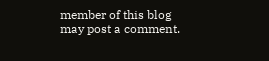member of this blog may post a comment.